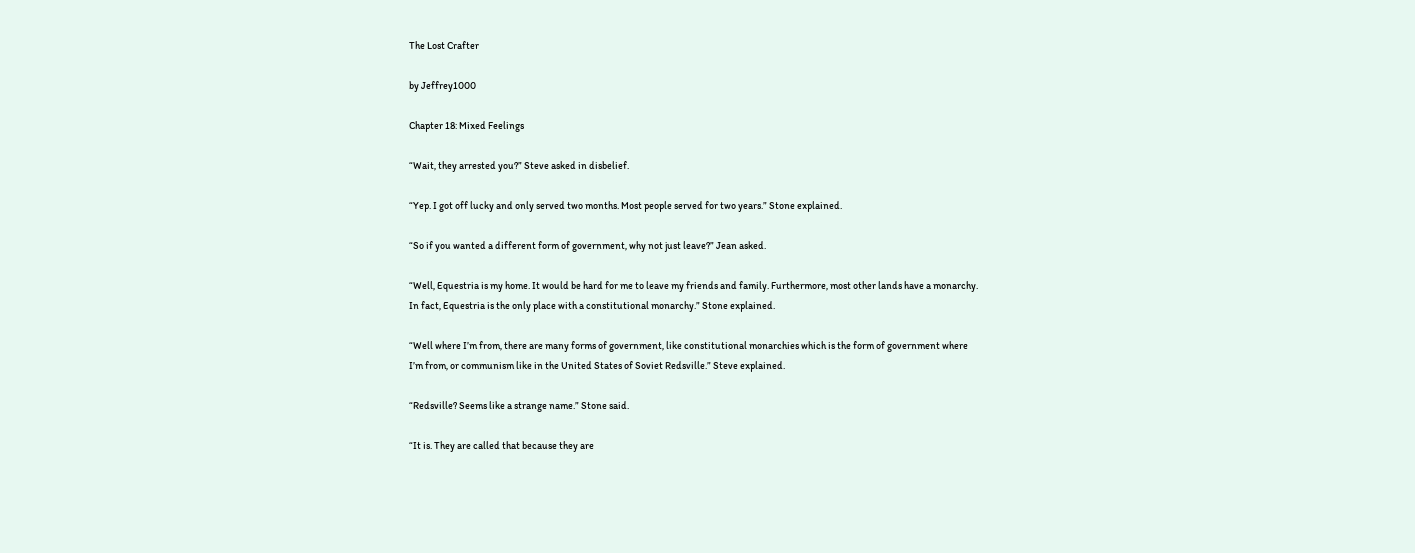The Lost Crafter

by Jeffrey1000

Chapter 18: Mixed Feelings

“Wait, they arrested you?” Steve asked in disbelief.

“Yep. I got off lucky and only served two months. Most people served for two years.” Stone explained.

“So if you wanted a different form of government, why not just leave?” Jean asked.

“Well, Equestria is my home. It would be hard for me to leave my friends and family. Furthermore, most other lands have a monarchy. In fact, Equestria is the only place with a constitutional monarchy.” Stone explained.

“Well where I’m from, there are many forms of government, like constitutional monarchies which is the form of government where I’m from, or communism like in the United States of Soviet Redsville.” Steve explained.

“Redsville? Seems like a strange name.” Stone said.

“It is. They are called that because they are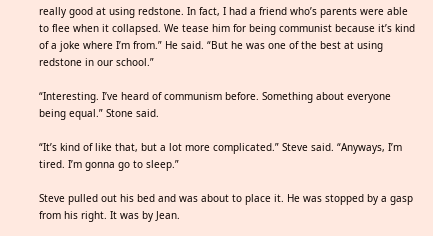really good at using redstone. In fact, I had a friend who’s parents were able to flee when it collapsed. We tease him for being communist because it’s kind of a joke where I’m from.” He said. “But he was one of the best at using redstone in our school.”

“Interesting. I’ve heard of communism before. Something about everyone being equal.” Stone said.

“It’s kind of like that, but a lot more complicated.” Steve said. “Anyways, I’m tired. I’m gonna go to sleep.”

Steve pulled out his bed and was about to place it. He was stopped by a gasp from his right. It was by Jean.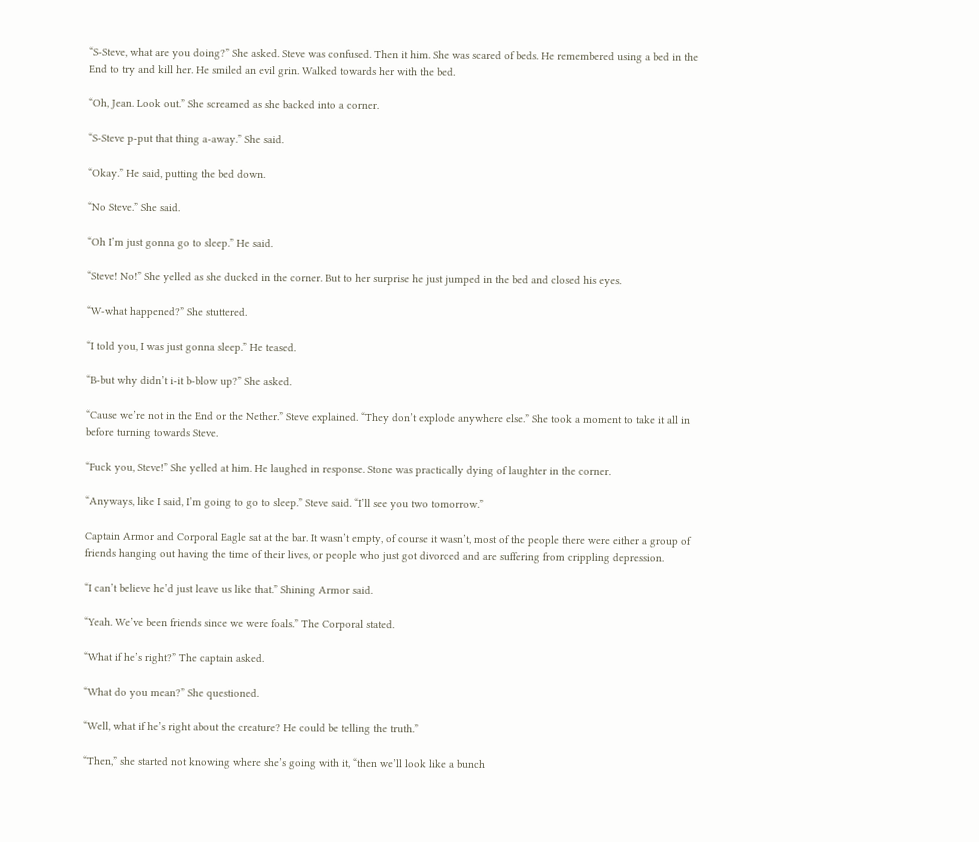“S-Steve, what are you doing?” She asked. Steve was confused. Then it him. She was scared of beds. He remembered using a bed in the End to try and kill her. He smiled an evil grin. Walked towards her with the bed.

“Oh, Jean. Look out.” She screamed as she backed into a corner.

“S-Steve p-put that thing a-away.” She said.

“Okay.” He said, putting the bed down.

“No Steve.” She said.

“Oh I’m just gonna go to sleep.” He said.

“Steve! No!” She yelled as she ducked in the corner. But to her surprise he just jumped in the bed and closed his eyes.

“W-what happened?” She stuttered.

“I told you, I was just gonna sleep.” He teased.

“B-but why didn’t i-it b-blow up?” She asked.

“Cause we’re not in the End or the Nether.” Steve explained. “They don’t explode anywhere else.” She took a moment to take it all in before turning towards Steve.

“Fuck you, Steve!” She yelled at him. He laughed in response. Stone was practically dying of laughter in the corner.

“Anyways, like I said, I’m going to go to sleep.” Steve said. “I’ll see you two tomorrow.”

Captain Armor and Corporal Eagle sat at the bar. It wasn’t empty, of course it wasn’t, most of the people there were either a group of friends hanging out having the time of their lives, or people who just got divorced and are suffering from crippling depression.

“I can’t believe he’d just leave us like that.” Shining Armor said.

“Yeah. We’ve been friends since we were foals.” The Corporal stated.

“What if he’s right?” The captain asked.

“What do you mean?” She questioned.

“Well, what if he’s right about the creature? He could be telling the truth.”

“Then,” she started not knowing where she’s going with it, “then we’ll look like a bunch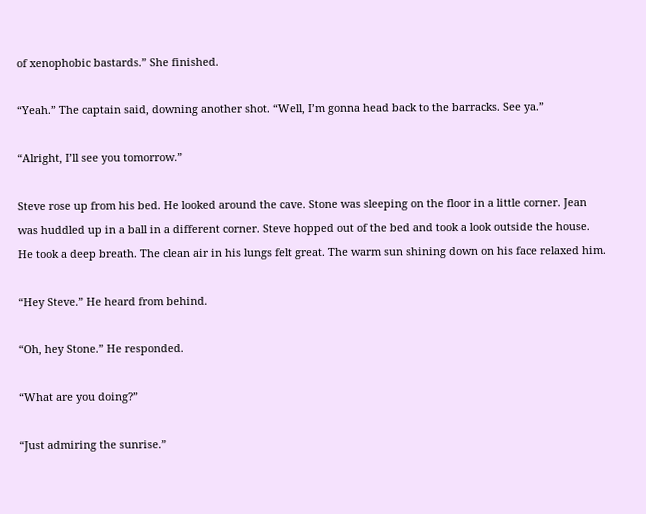of xenophobic bastards.” She finished.

“Yeah.” The captain said, downing another shot. “Well, I’m gonna head back to the barracks. See ya.”

“Alright, I’ll see you tomorrow.”

Steve rose up from his bed. He looked around the cave. Stone was sleeping on the floor in a little corner. Jean was huddled up in a ball in a different corner. Steve hopped out of the bed and took a look outside the house. He took a deep breath. The clean air in his lungs felt great. The warm sun shining down on his face relaxed him.

“Hey Steve.” He heard from behind.

“Oh, hey Stone.” He responded.

“What are you doing?”

“Just admiring the sunrise.”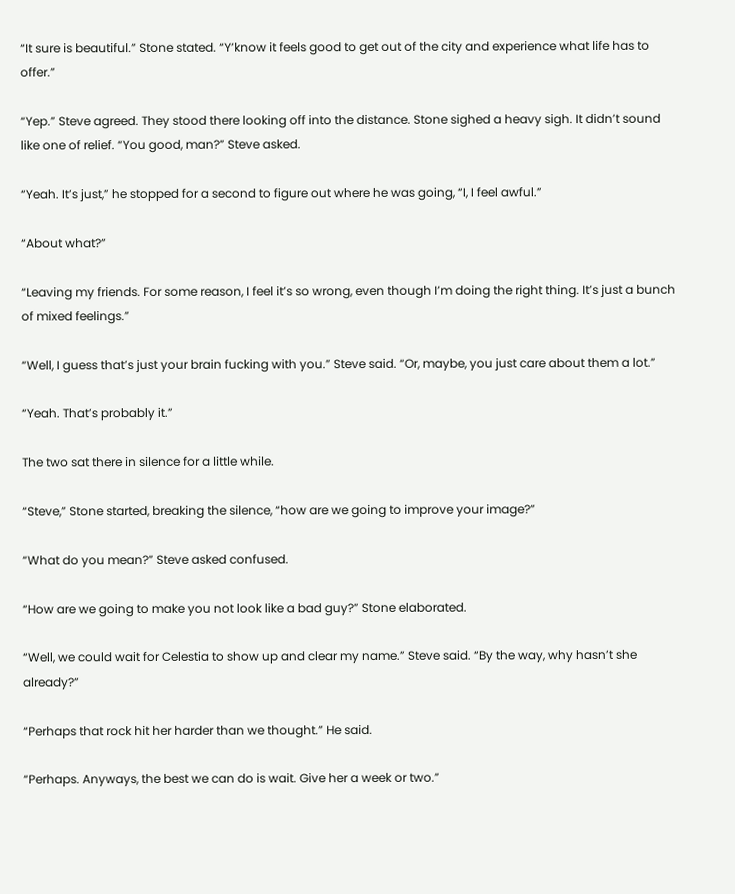“It sure is beautiful.” Stone stated. “Y’know it feels good to get out of the city and experience what life has to offer.”

“Yep.” Steve agreed. They stood there looking off into the distance. Stone sighed a heavy sigh. It didn’t sound like one of relief. “You good, man?” Steve asked.

“Yeah. It’s just,” he stopped for a second to figure out where he was going, “I, I feel awful.”

“About what?”

“Leaving my friends. For some reason, I feel it’s so wrong, even though I’m doing the right thing. It’s just a bunch of mixed feelings.”

“Well, I guess that’s just your brain fucking with you.” Steve said. “Or, maybe, you just care about them a lot.”

“Yeah. That’s probably it.”

The two sat there in silence for a little while.

“Steve,” Stone started, breaking the silence, “how are we going to improve your image?”

“What do you mean?” Steve asked confused.

“How are we going to make you not look like a bad guy?” Stone elaborated.

“Well, we could wait for Celestia to show up and clear my name.” Steve said. “By the way, why hasn’t she already?”

“Perhaps that rock hit her harder than we thought.” He said.

“Perhaps. Anyways, the best we can do is wait. Give her a week or two.”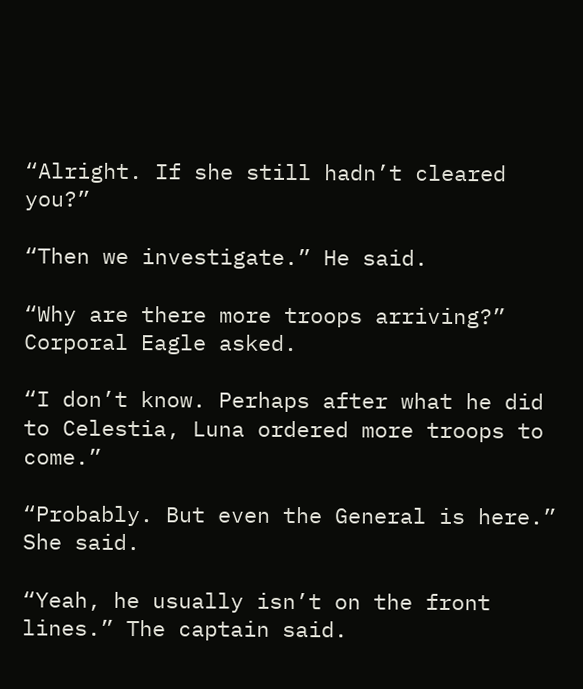“Alright. If she still hadn’t cleared you?”

“Then we investigate.” He said.

“Why are there more troops arriving?” Corporal Eagle asked.

“I don’t know. Perhaps after what he did to Celestia, Luna ordered more troops to come.”

“Probably. But even the General is here.” She said.

“Yeah, he usually isn’t on the front lines.” The captain said.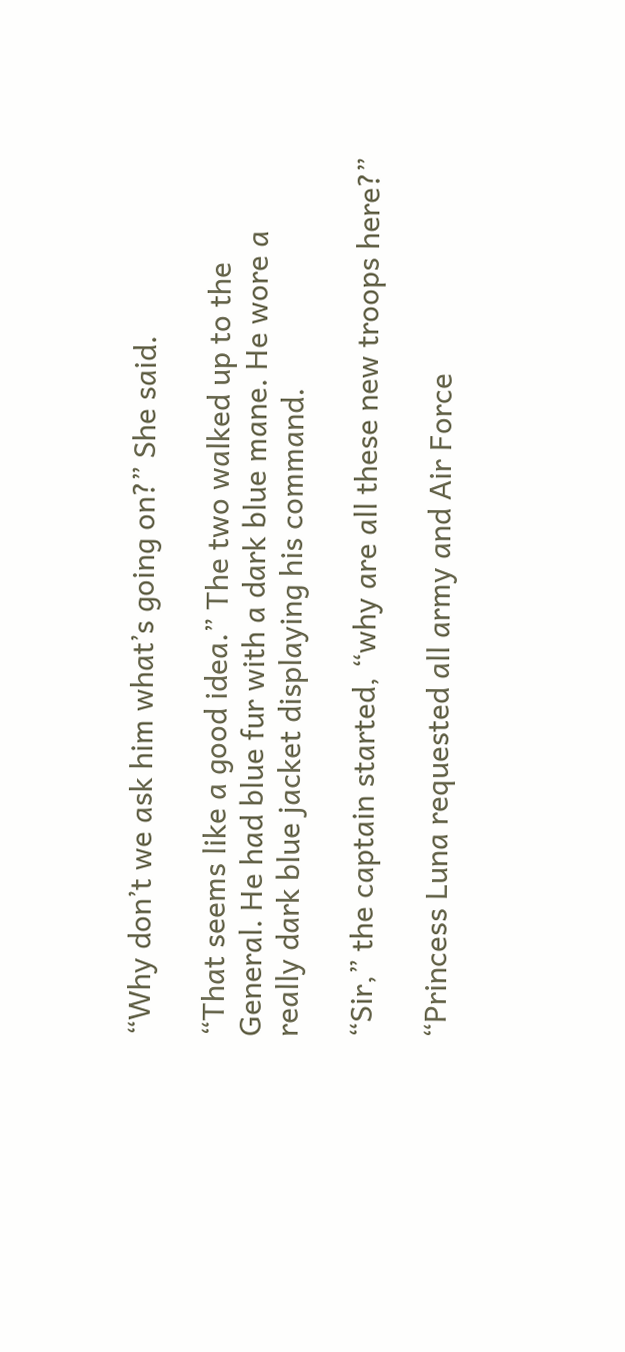“Why don’t we ask him what’s going on?” She said.

“That seems like a good idea.” The two walked up to the General. He had blue fur with a dark blue mane. He wore a really dark blue jacket displaying his command.

“Sir,” the captain started, “why are all these new troops here?”

“Princess Luna requested all army and Air Force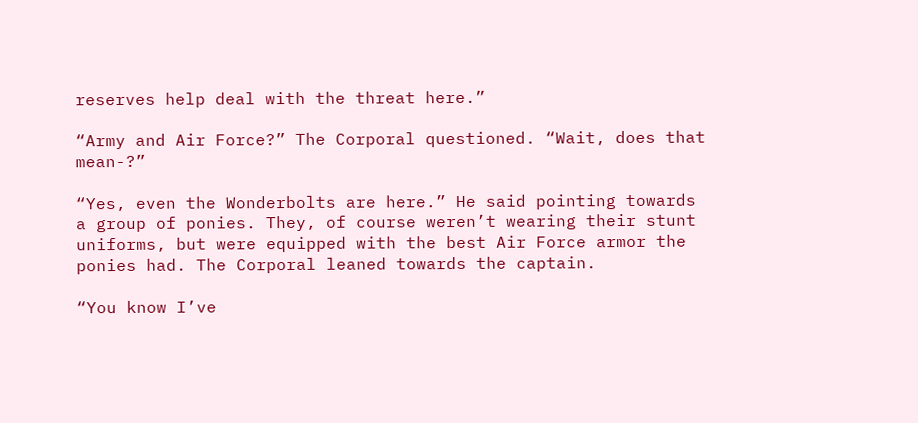reserves help deal with the threat here.”

“Army and Air Force?” The Corporal questioned. “Wait, does that mean-?”

“Yes, even the Wonderbolts are here.” He said pointing towards a group of ponies. They, of course weren’t wearing their stunt uniforms, but were equipped with the best Air Force armor the ponies had. The Corporal leaned towards the captain.

“You know I’ve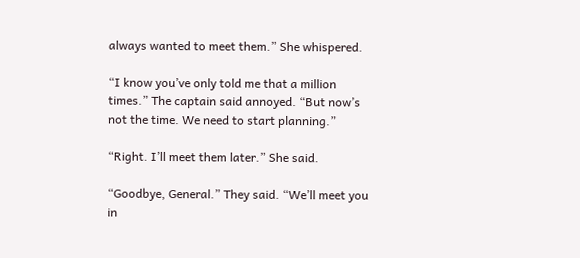always wanted to meet them.” She whispered.

“I know you’ve only told me that a million times.” The captain said annoyed. “But now’s not the time. We need to start planning.”

“Right. I’ll meet them later.” She said.

“Goodbye, General.” They said. “We’ll meet you in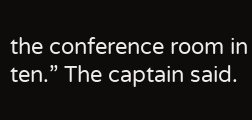the conference room in ten.” The captain said.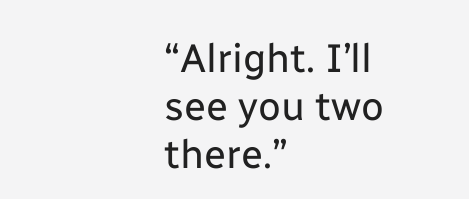“Alright. I’ll see you two there.”